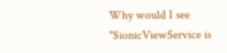Why would I see "$ionicViewService is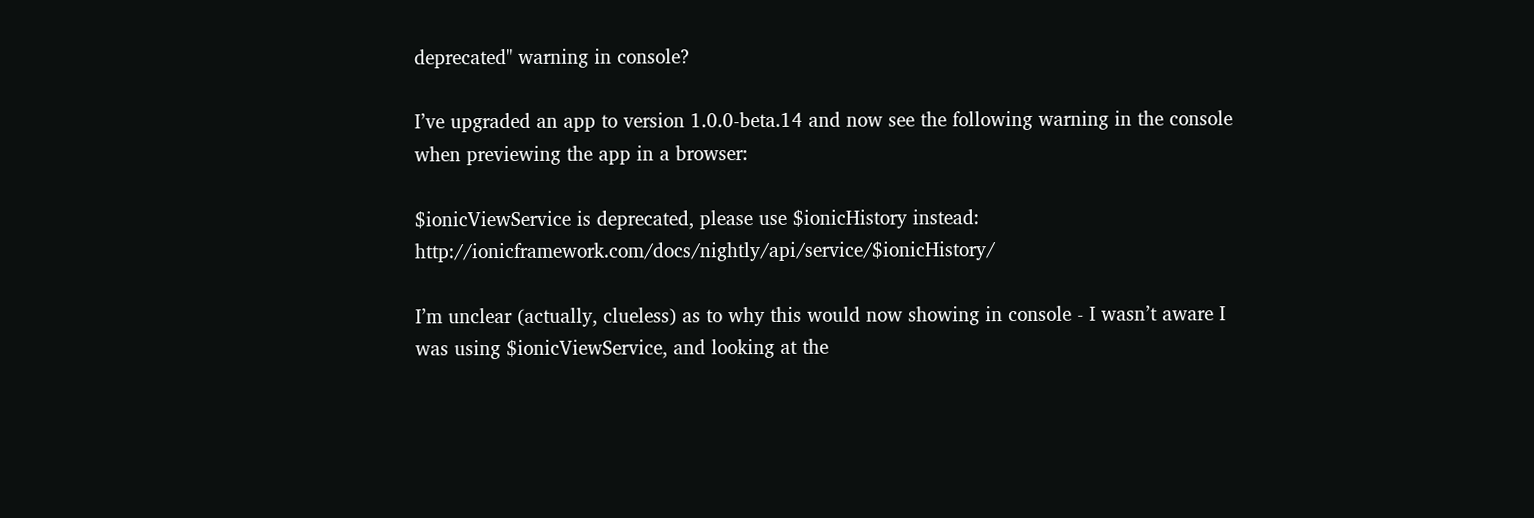deprecated" warning in console?

I’ve upgraded an app to version 1.0.0-beta.14 and now see the following warning in the console when previewing the app in a browser:

$ionicViewService is deprecated, please use $ionicHistory instead: http://ionicframework.com/docs/nightly/api/service/$ionicHistory/

I’m unclear (actually, clueless) as to why this would now showing in console - I wasn’t aware I was using $ionicViewService, and looking at the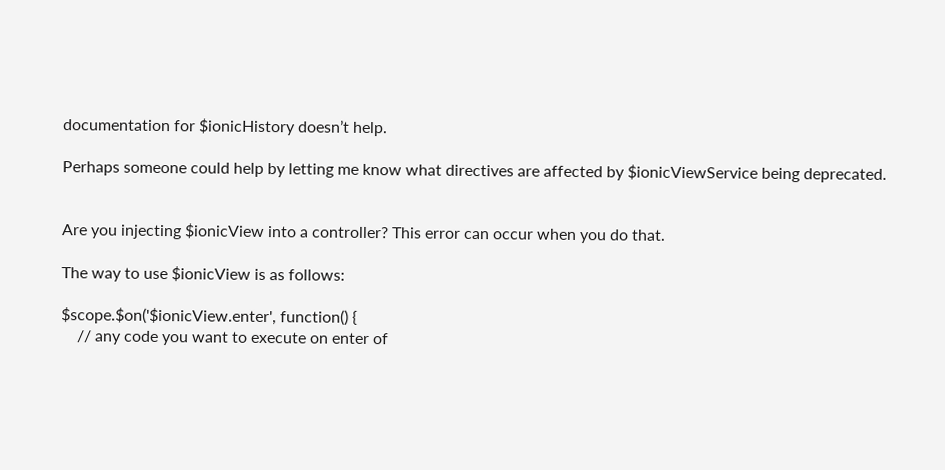documentation for $ionicHistory doesn’t help.

Perhaps someone could help by letting me know what directives are affected by $ionicViewService being deprecated.


Are you injecting $ionicView into a controller? This error can occur when you do that.

The way to use $ionicView is as follows:

$scope.$on('$ionicView.enter', function() {
    // any code you want to execute on enter of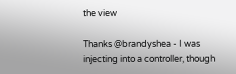the view

Thanks @brandyshea - I was injecting into a controller, though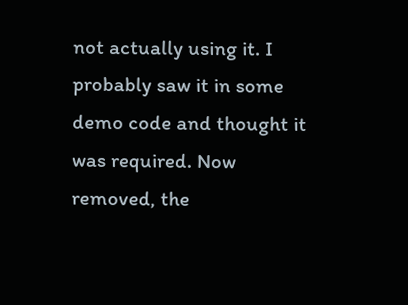not actually using it. I probably saw it in some demo code and thought it was required. Now removed, the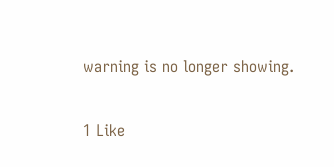warning is no longer showing.

1 Like